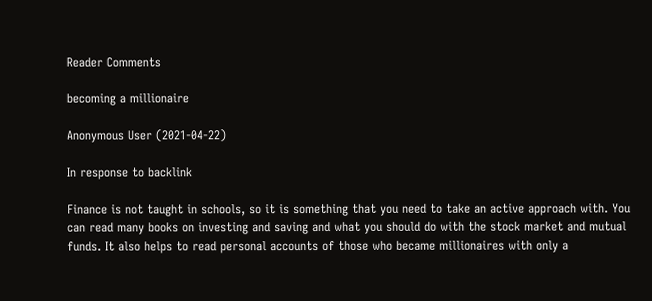Reader Comments

becoming a millionaire

Anonymous User (2021-04-22)

In response to backlink

Finance is not taught in schools, so it is something that you need to take an active approach with. You can read many books on investing and saving and what you should do with the stock market and mutual funds. It also helps to read personal accounts of those who became millionaires with only a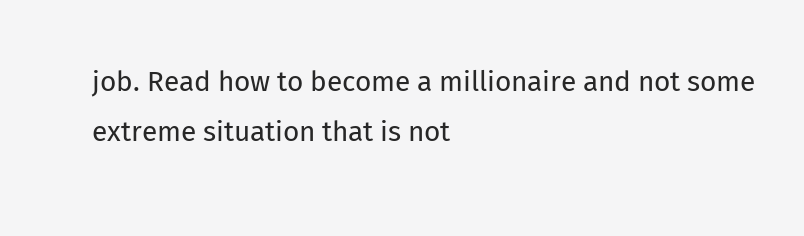job. Read how to become a millionaire and not some extreme situation that is not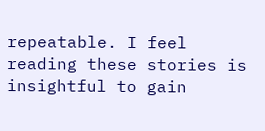repeatable. I feel reading these stories is insightful to gain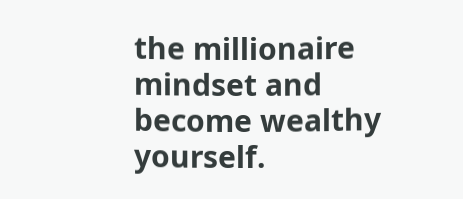the millionaire mindset and become wealthy yourself.